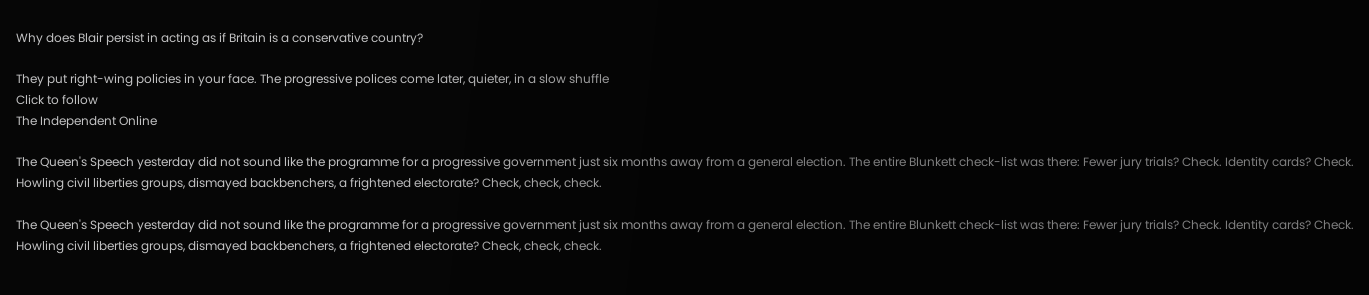Why does Blair persist in acting as if Britain is a conservative country?

They put right-wing policies in your face. The progressive polices come later, quieter, in a slow shuffle
Click to follow
The Independent Online

The Queen's Speech yesterday did not sound like the programme for a progressive government just six months away from a general election. The entire Blunkett check-list was there: Fewer jury trials? Check. Identity cards? Check. Howling civil liberties groups, dismayed backbenchers, a frightened electorate? Check, check, check.

The Queen's Speech yesterday did not sound like the programme for a progressive government just six months away from a general election. The entire Blunkett check-list was there: Fewer jury trials? Check. Identity cards? Check. Howling civil liberties groups, dismayed backbenchers, a frightened electorate? Check, check, check.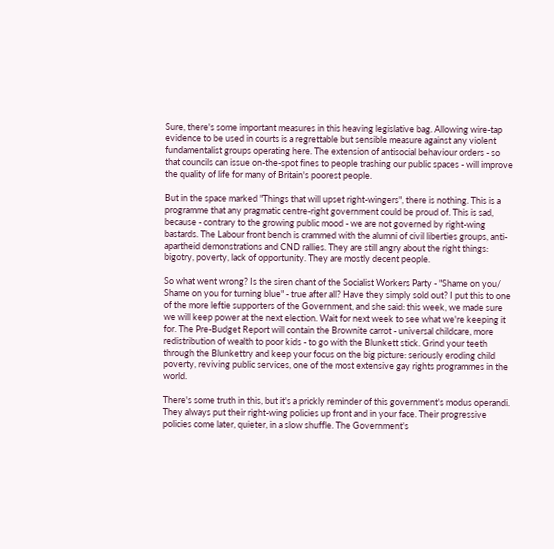Sure, there's some important measures in this heaving legislative bag. Allowing wire-tap evidence to be used in courts is a regrettable but sensible measure against any violent fundamentalist groups operating here. The extension of antisocial behaviour orders - so that councils can issue on-the-spot fines to people trashing our public spaces - will improve the quality of life for many of Britain's poorest people.

But in the space marked "Things that will upset right-wingers", there is nothing. This is a programme that any pragmatic centre-right government could be proud of. This is sad, because - contrary to the growing public mood - we are not governed by right-wing bastards. The Labour front bench is crammed with the alumni of civil liberties groups, anti-apartheid demonstrations and CND rallies. They are still angry about the right things: bigotry, poverty, lack of opportunity. They are mostly decent people.

So what went wrong? Is the siren chant of the Socialist Workers Party - "Shame on you/ Shame on you for turning blue" - true after all? Have they simply sold out? I put this to one of the more leftie supporters of the Government, and she said: this week, we made sure we will keep power at the next election. Wait for next week to see what we're keeping it for. The Pre-Budget Report will contain the Brownite carrot - universal childcare, more redistribution of wealth to poor kids - to go with the Blunkett stick. Grind your teeth through the Blunkettry and keep your focus on the big picture: seriously eroding child poverty, reviving public services, one of the most extensive gay rights programmes in the world.

There's some truth in this, but it's a prickly reminder of this government's modus operandi. They always put their right-wing policies up front and in your face. Their progressive policies come later, quieter, in a slow shuffle. The Government's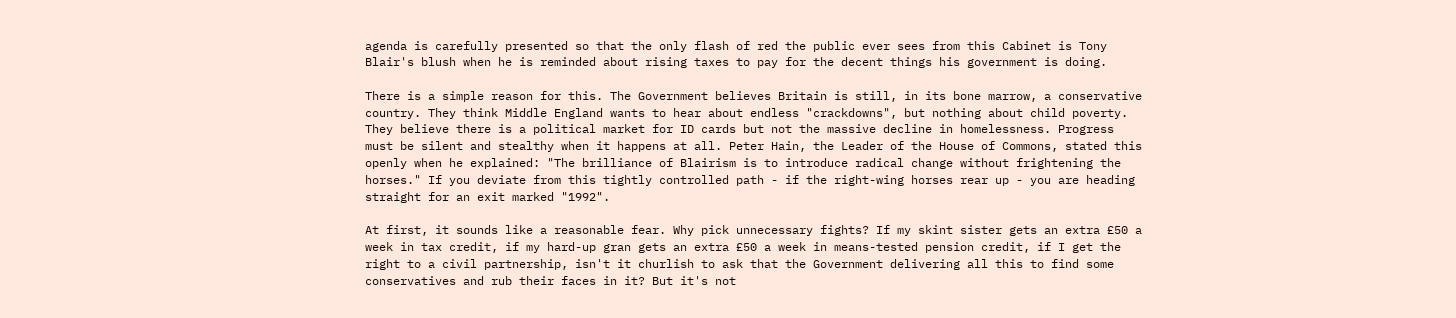agenda is carefully presented so that the only flash of red the public ever sees from this Cabinet is Tony Blair's blush when he is reminded about rising taxes to pay for the decent things his government is doing.

There is a simple reason for this. The Government believes Britain is still, in its bone marrow, a conservative country. They think Middle England wants to hear about endless "crackdowns", but nothing about child poverty. They believe there is a political market for ID cards but not the massive decline in homelessness. Progress must be silent and stealthy when it happens at all. Peter Hain, the Leader of the House of Commons, stated this openly when he explained: "The brilliance of Blairism is to introduce radical change without frightening the horses." If you deviate from this tightly controlled path - if the right-wing horses rear up - you are heading straight for an exit marked "1992".

At first, it sounds like a reasonable fear. Why pick unnecessary fights? If my skint sister gets an extra £50 a week in tax credit, if my hard-up gran gets an extra £50 a week in means-tested pension credit, if I get the right to a civil partnership, isn't it churlish to ask that the Government delivering all this to find some conservatives and rub their faces in it? But it's not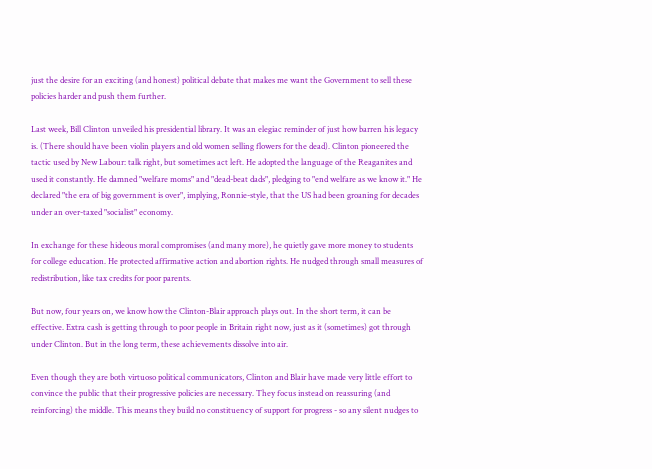just the desire for an exciting (and honest) political debate that makes me want the Government to sell these policies harder and push them further.

Last week, Bill Clinton unveiled his presidential library. It was an elegiac reminder of just how barren his legacy is. (There should have been violin players and old women selling flowers for the dead). Clinton pioneered the tactic used by New Labour: talk right, but sometimes act left. He adopted the language of the Reaganites and used it constantly. He damned "welfare moms" and "dead-beat dads", pledging to "end welfare as we know it." He declared "the era of big government is over", implying, Ronnie-style, that the US had been groaning for decades under an over-taxed "socialist" economy.

In exchange for these hideous moral compromises (and many more), he quietly gave more money to students for college education. He protected affirmative action and abortion rights. He nudged through small measures of redistribution, like tax credits for poor parents.

But now, four years on, we know how the Clinton-Blair approach plays out. In the short term, it can be effective. Extra cash is getting through to poor people in Britain right now, just as it (sometimes) got through under Clinton. But in the long term, these achievements dissolve into air.

Even though they are both virtuoso political communicators, Clinton and Blair have made very little effort to convince the public that their progressive policies are necessary. They focus instead on reassuring (and reinforcing) the middle. This means they build no constituency of support for progress - so any silent nudges to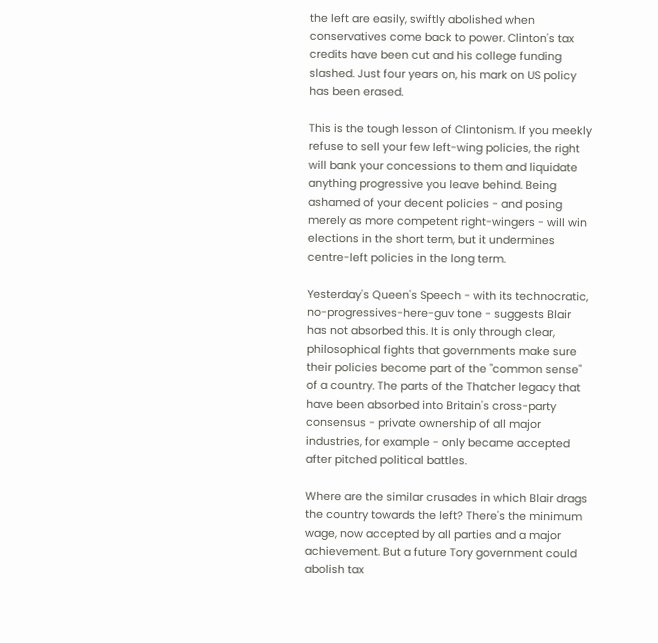the left are easily, swiftly abolished when conservatives come back to power. Clinton's tax credits have been cut and his college funding slashed. Just four years on, his mark on US policy has been erased.

This is the tough lesson of Clintonism. If you meekly refuse to sell your few left-wing policies, the right will bank your concessions to them and liquidate anything progressive you leave behind. Being ashamed of your decent policies - and posing merely as more competent right-wingers - will win elections in the short term, but it undermines centre-left policies in the long term.

Yesterday's Queen's Speech - with its technocratic, no-progressives-here-guv tone - suggests Blair has not absorbed this. It is only through clear, philosophical fights that governments make sure their policies become part of the "common sense" of a country. The parts of the Thatcher legacy that have been absorbed into Britain's cross-party consensus - private ownership of all major industries, for example - only became accepted after pitched political battles.

Where are the similar crusades in which Blair drags the country towards the left? There's the minimum wage, now accepted by all parties and a major achievement. But a future Tory government could abolish tax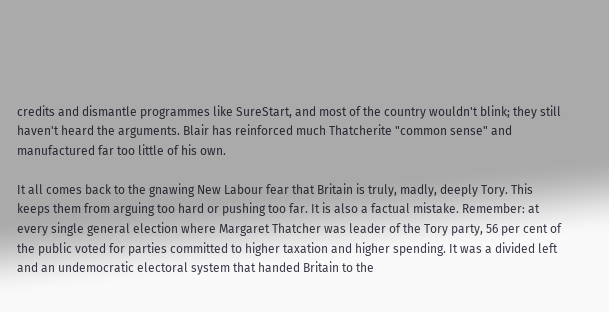credits and dismantle programmes like SureStart, and most of the country wouldn't blink; they still haven't heard the arguments. Blair has reinforced much Thatcherite "common sense" and manufactured far too little of his own.

It all comes back to the gnawing New Labour fear that Britain is truly, madly, deeply Tory. This keeps them from arguing too hard or pushing too far. It is also a factual mistake. Remember: at every single general election where Margaret Thatcher was leader of the Tory party, 56 per cent of the public voted for parties committed to higher taxation and higher spending. It was a divided left and an undemocratic electoral system that handed Britain to the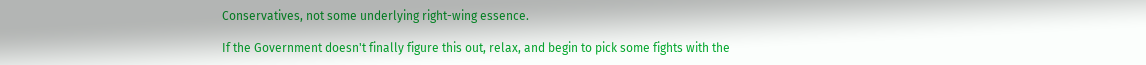Conservatives, not some underlying right-wing essence.

If the Government doesn't finally figure this out, relax, and begin to pick some fights with the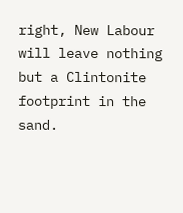right, New Labour will leave nothing but a Clintonite footprint in the sand.